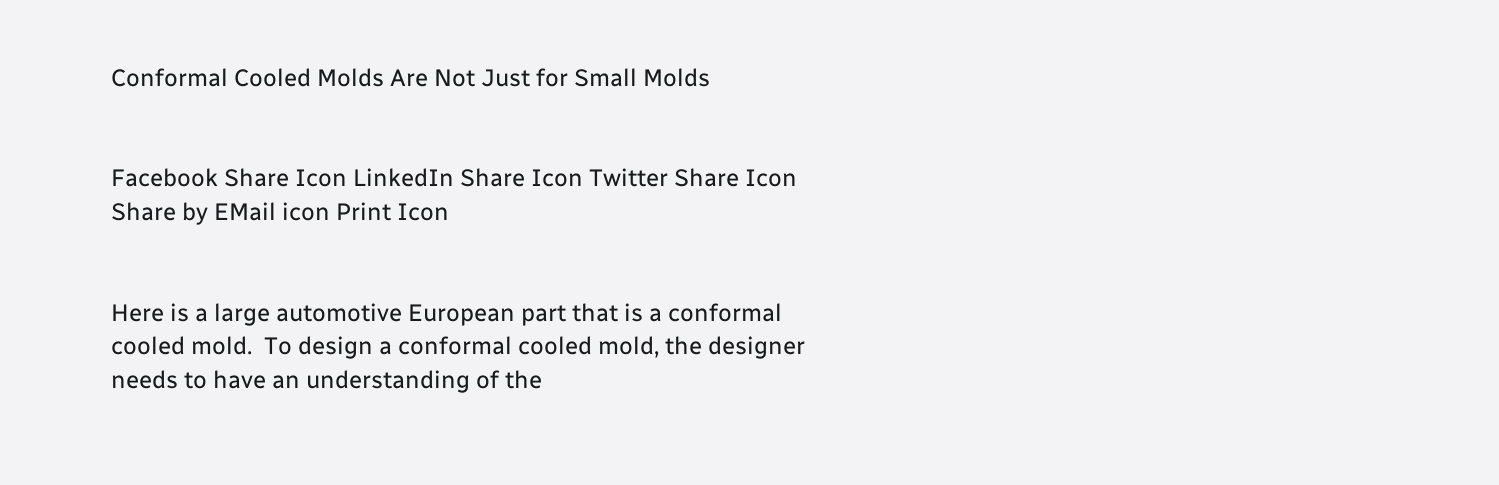Conformal Cooled Molds Are Not Just for Small Molds


Facebook Share Icon LinkedIn Share Icon Twitter Share Icon Share by EMail icon Print Icon


Here is a large automotive European part that is a conformal cooled mold.  To design a conformal cooled mold, the designer needs to have an understanding of the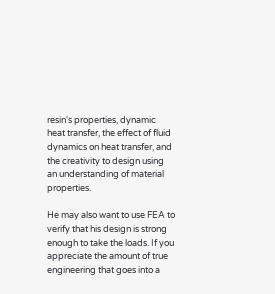resin's properties, dynamic heat transfer, the effect of fluid dynamics on heat transfer, and the creativity to design using an understanding of material properties.

He may also want to use FEA to verify that his design is strong enough to take the loads. If you appreciate the amount of true engineering that goes into a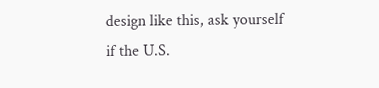design like this, ask yourself if the U.S.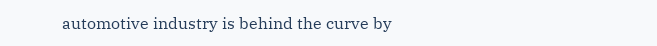automotive industry is behind the curve by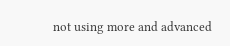not using more and advanced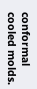conformal cooled molds.